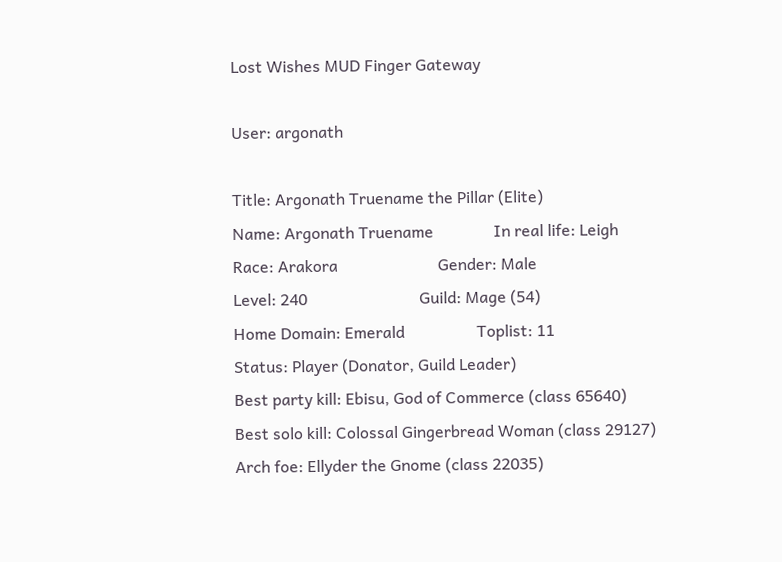Lost Wishes MUD Finger Gateway

User: argonath

Title: Argonath Truename the Pillar (Elite)
Name: Argonath Truename               In real life: Leigh
Race: Arakora                         Gender: Male
Level: 240                            Guild: Mage (54)
Home Domain: Emerald                  Toplist: 11
Status: Player (Donator, Guild Leader)
Best party kill: Ebisu, God of Commerce (class 65640)
Best solo kill: Colossal Gingerbread Woman (class 29127)
Arch foe: Ellyder the Gnome (class 22035)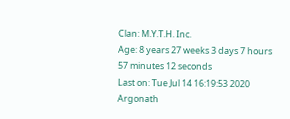Clan: M.Y.T.H. Inc.
Age: 8 years 27 weeks 3 days 7 hours 57 minutes 12 seconds
Last on: Tue Jul 14 16:19:53 2020
Argonath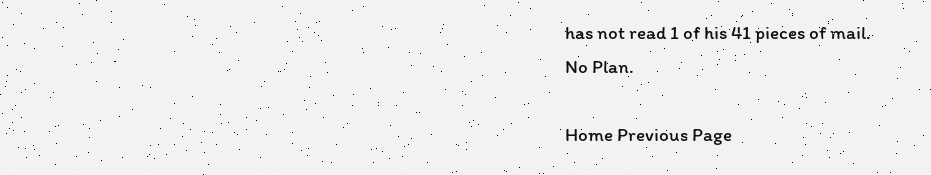has not read 1 of his 41 pieces of mail.
No Plan.

Home Previous Page